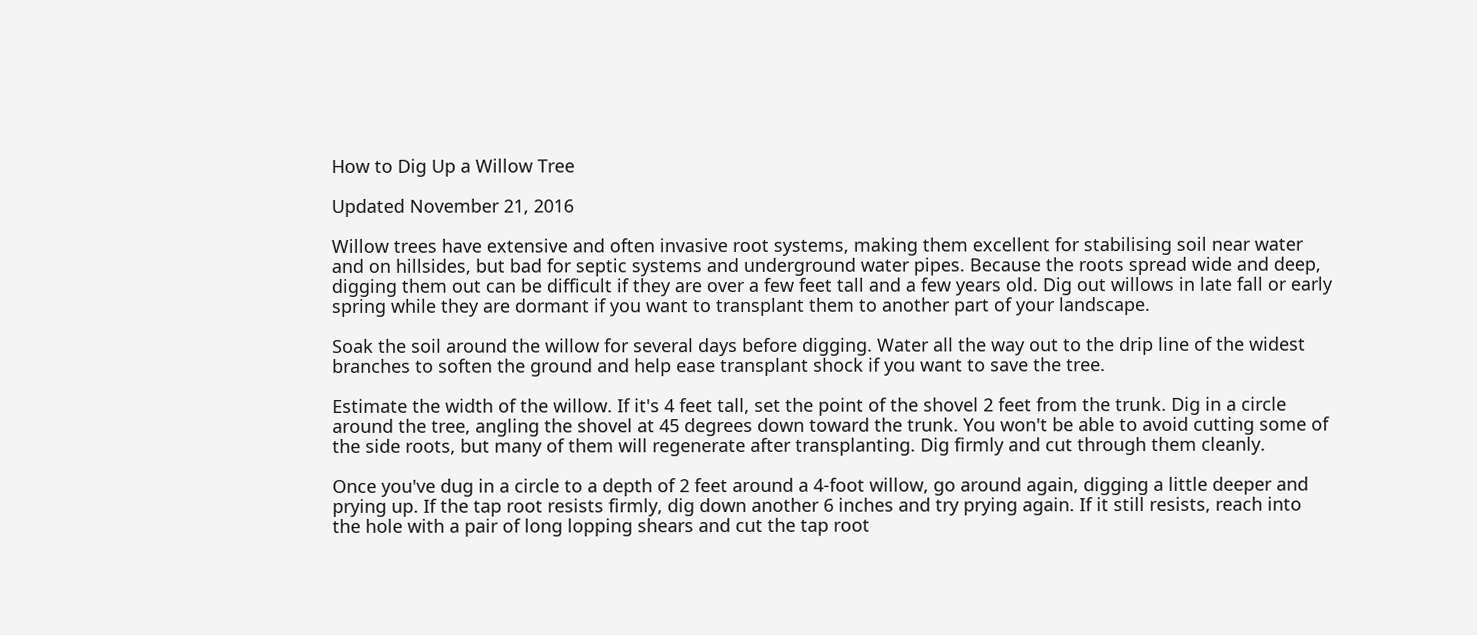How to Dig Up a Willow Tree

Updated November 21, 2016

Willow trees have extensive and often invasive root systems, making them excellent for stabilising soil near water and on hillsides, but bad for septic systems and underground water pipes. Because the roots spread wide and deep, digging them out can be difficult if they are over a few feet tall and a few years old. Dig out willows in late fall or early spring while they are dormant if you want to transplant them to another part of your landscape.

Soak the soil around the willow for several days before digging. Water all the way out to the drip line of the widest branches to soften the ground and help ease transplant shock if you want to save the tree.

Estimate the width of the willow. If it's 4 feet tall, set the point of the shovel 2 feet from the trunk. Dig in a circle around the tree, angling the shovel at 45 degrees down toward the trunk. You won't be able to avoid cutting some of the side roots, but many of them will regenerate after transplanting. Dig firmly and cut through them cleanly.

Once you've dug in a circle to a depth of 2 feet around a 4-foot willow, go around again, digging a little deeper and prying up. If the tap root resists firmly, dig down another 6 inches and try prying again. If it still resists, reach into the hole with a pair of long lopping shears and cut the tap root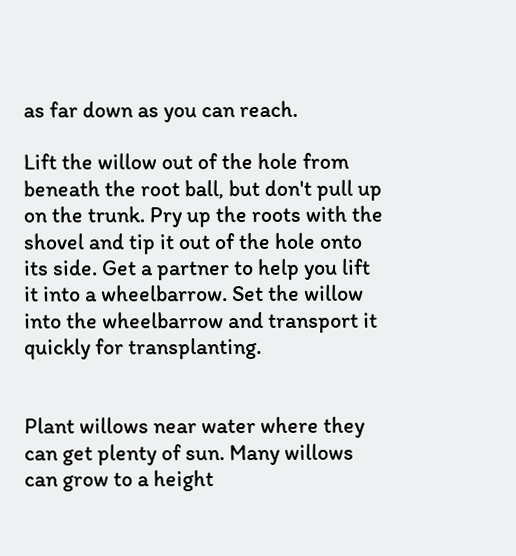as far down as you can reach.

Lift the willow out of the hole from beneath the root ball, but don't pull up on the trunk. Pry up the roots with the shovel and tip it out of the hole onto its side. Get a partner to help you lift it into a wheelbarrow. Set the willow into the wheelbarrow and transport it quickly for transplanting.


Plant willows near water where they can get plenty of sun. Many willows can grow to a height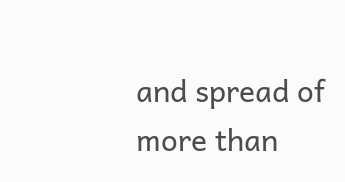and spread of more than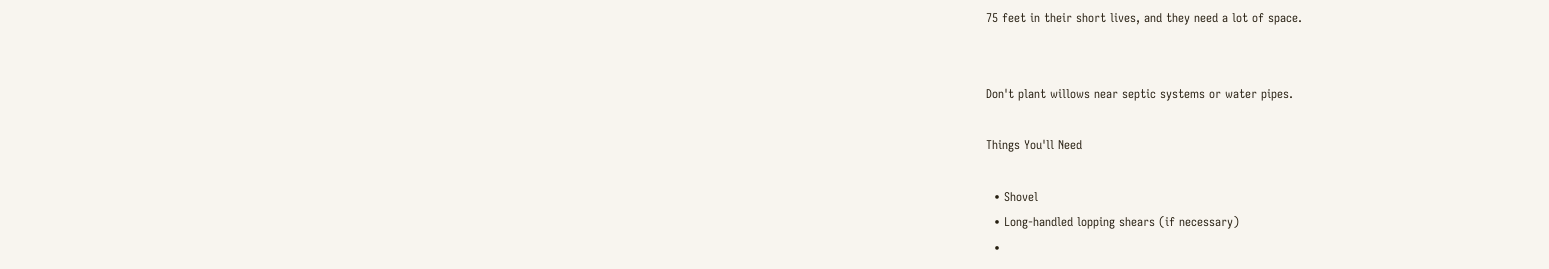75 feet in their short lives, and they need a lot of space.


Don't plant willows near septic systems or water pipes.

Things You'll Need

  • Shovel
  • Long-handled lopping shears (if necessary)
  •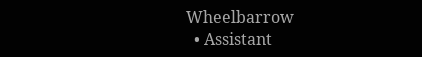Wheelbarrow
  • Assistant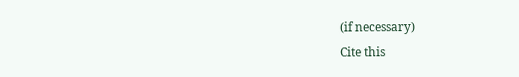(if necessary)
Cite this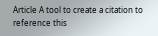Article A tool to create a citation to reference this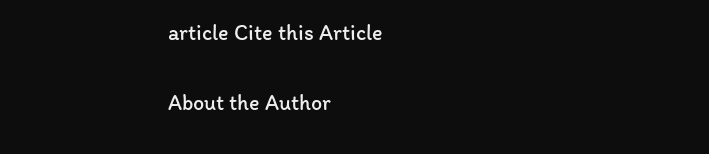article Cite this Article

About the Author